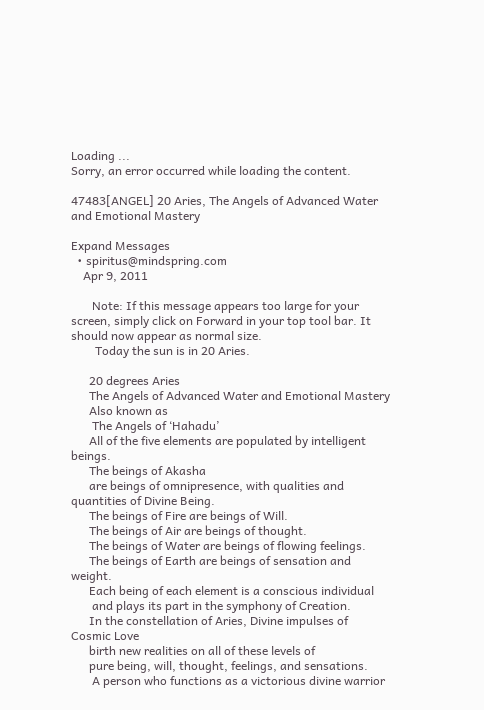Loading ...
Sorry, an error occurred while loading the content.

47483[ANGEL] 20 Aries, The Angels of Advanced Water and Emotional Mastery

Expand Messages
  • spiritus@mindspring.com
    Apr 9, 2011

       Note: If this message appears too large for your screen, simply click on Forward in your top tool bar. It should now appear as normal size.
        Today the sun is in 20 Aries.

      20 degrees Aries
      The Angels of Advanced Water and Emotional Mastery
      Also known as
       The Angels of ‘Hahadu’
      All of the five elements are populated by intelligent beings.
      The beings of Akasha
      are beings of omnipresence, with qualities and quantities of Divine Being.
      The beings of Fire are beings of Will.
      The beings of Air are beings of thought.
      The beings of Water are beings of flowing feelings.
      The beings of Earth are beings of sensation and weight.
      Each being of each element is a conscious individual
       and plays its part in the symphony of Creation.
      In the constellation of Aries, Divine impulses of Cosmic Love
      birth new realities on all of these levels of
      pure being, will, thought, feelings, and sensations.
       A person who functions as a victorious divine warrior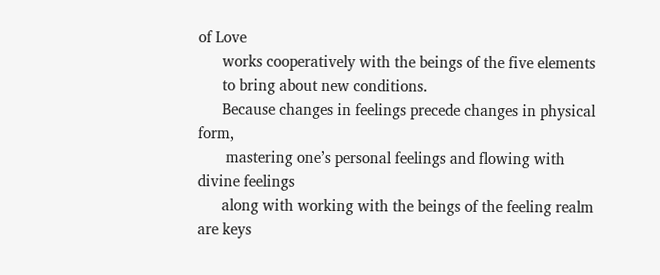of Love
      works cooperatively with the beings of the five elements
      to bring about new conditions.
      Because changes in feelings precede changes in physical form,
       mastering one’s personal feelings and flowing with divine feelings
      along with working with the beings of the feeling realm are keys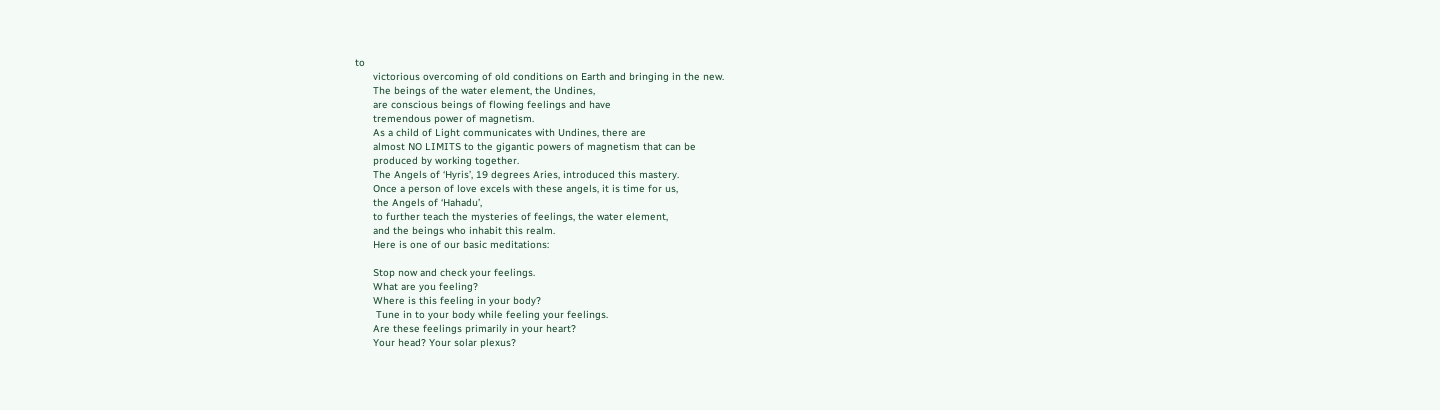to
      victorious overcoming of old conditions on Earth and bringing in the new.
      The beings of the water element, the Undines,
      are conscious beings of flowing feelings and have
      tremendous power of magnetism.
      As a child of Light communicates with Undines, there are
      almost NO LIMITS to the gigantic powers of magnetism that can be
      produced by working together.
      The Angels of ‘Hyris’, 19 degrees Aries, introduced this mastery.
      Once a person of love excels with these angels, it is time for us,
      the Angels of ‘Hahadu’,
      to further teach the mysteries of feelings, the water element,
      and the beings who inhabit this realm.
      Here is one of our basic meditations:

      Stop now and check your feelings.
      What are you feeling?
      Where is this feeling in your body?
       Tune in to your body while feeling your feelings.
      Are these feelings primarily in your heart?
      Your head? Your solar plexus?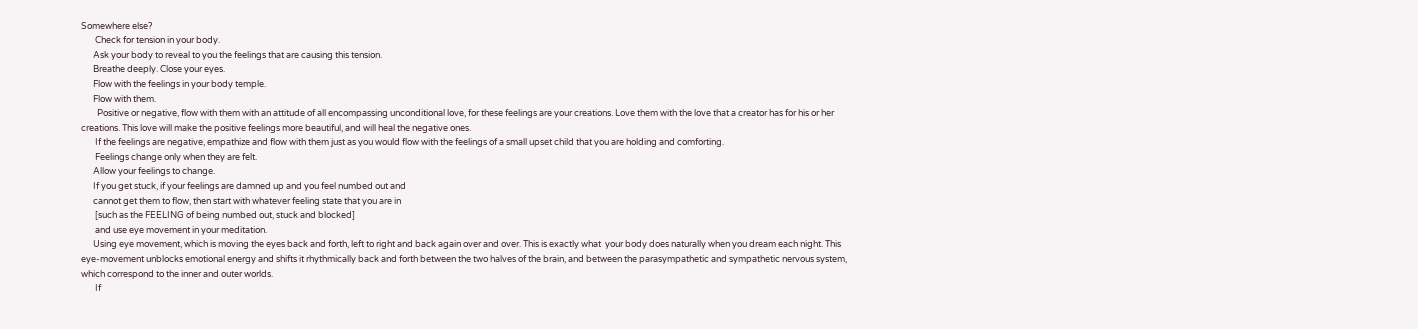Somewhere else?
       Check for tension in your body.
      Ask your body to reveal to you the feelings that are causing this tension.
      Breathe deeply. Close your eyes.
      Flow with the feelings in your body temple.
      Flow with them.
        Positive or negative, flow with them with an attitude of all encompassing unconditional love, for these feelings are your creations. Love them with the love that a creator has for his or her creations. This love will make the positive feelings more beautiful, and will heal the negative ones.
       If the feelings are negative, empathize and flow with them just as you would flow with the feelings of a small upset child that you are holding and comforting.
       Feelings change only when they are felt.
      Allow your feelings to change.
      If you get stuck, if your feelings are damned up and you feel numbed out and
      cannot get them to flow, then start with whatever feeling state that you are in
       [such as the FEELING of being numbed out, stuck and blocked]
       and use eye movement in your meditation.
      Using eye movement, which is moving the eyes back and forth, left to right and back again over and over. This is exactly what  your body does naturally when you dream each night. This eye-movement unblocks emotional energy and shifts it rhythmically back and forth between the two halves of the brain, and between the parasympathetic and sympathetic nervous system, which correspond to the inner and outer worlds.
       If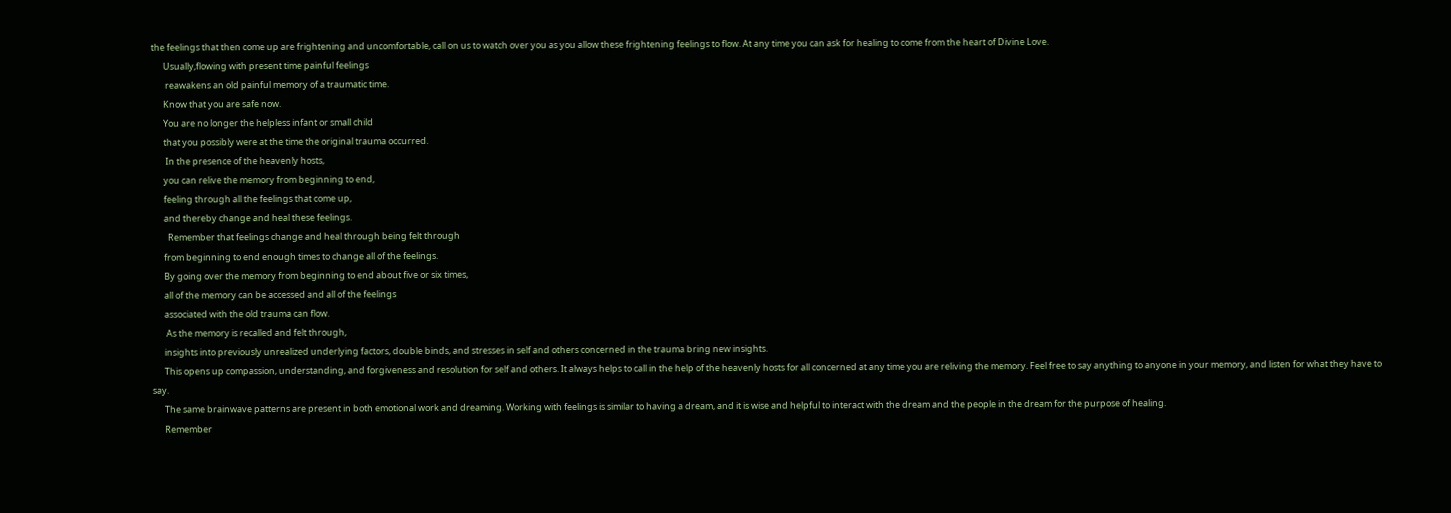the feelings that then come up are frightening and uncomfortable, call on us to watch over you as you allow these frightening feelings to flow. At any time you can ask for healing to come from the heart of Divine Love.
      Usually,flowing with present time painful feelings
       reawakens an old painful memory of a traumatic time.
      Know that you are safe now.
      You are no longer the helpless infant or small child
      that you possibly were at the time the original trauma occurred.
       In the presence of the heavenly hosts,
      you can relive the memory from beginning to end,
      feeling through all the feelings that come up,
      and thereby change and heal these feelings.
        Remember that feelings change and heal through being felt through
      from beginning to end enough times to change all of the feelings.
      By going over the memory from beginning to end about five or six times,
      all of the memory can be accessed and all of the feelings
      associated with the old trauma can flow.
       As the memory is recalled and felt through,
      insights into previously unrealized underlying factors, double binds, and stresses in self and others concerned in the trauma bring new insights.
      This opens up compassion, understanding, and forgiveness and resolution for self and others. It always helps to call in the help of the heavenly hosts for all concerned at any time you are reliving the memory. Feel free to say anything to anyone in your memory, and listen for what they have to say.
      The same brainwave patterns are present in both emotional work and dreaming. Working with feelings is similar to having a dream, and it is wise and helpful to interact with the dream and the people in the dream for the purpose of healing.
      Remember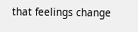that feelings change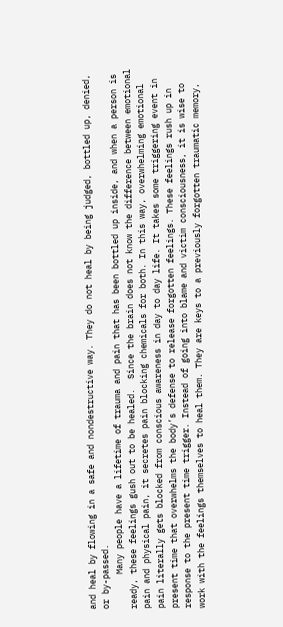and heal by flowing in a safe and nondestructive way. They do not heal by being judged, bottled up, denied, or by-passed.
       Many people have a lifetime of trauma and pain that has been bottled up inside, and when a person is ready, these feelings gush out to be healed.  Since the brain does not know the difference between emotional pain and physical pain, it secretes pain blocking chemicals for both. In this way, overwhelming emotional pain literally gets blocked from conscious awareness in day to day life. It takes some triggering event in present time that overwhelms the body’s defense to release forgotten feelings. These feelings rush up in response to the present time trigger. Instead of going into blame and victim consciousness, it is wise to work with the feelings themselves to heal them. They are keys to a previously forgotten traumatic memory,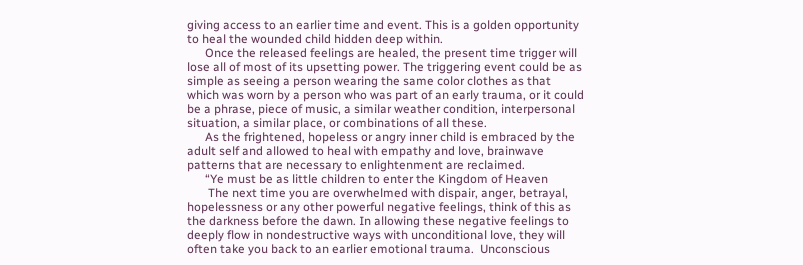giving access to an earlier time and event. This is a golden opportunity to heal the wounded child hidden deep within.
      Once the released feelings are healed, the present time trigger will lose all of most of its upsetting power. The triggering event could be as simple as seeing a person wearing the same color clothes as that which was worn by a person who was part of an early trauma, or it could be a phrase, piece of music, a similar weather condition, interpersonal situation, a similar place, or combinations of all these.
      As the frightened, hopeless or angry inner child is embraced by the adult self and allowed to heal with empathy and love, brainwave patterns that are necessary to enlightenment are reclaimed.
      “Ye must be as little children to enter the Kingdom of Heaven
       The next time you are overwhelmed with dispair, anger, betrayal, hopelessness or any other powerful negative feelings, think of this as the darkness before the dawn. In allowing these negative feelings to deeply flow in nondestructive ways with unconditional love, they will often take you back to an earlier emotional trauma.  Unconscious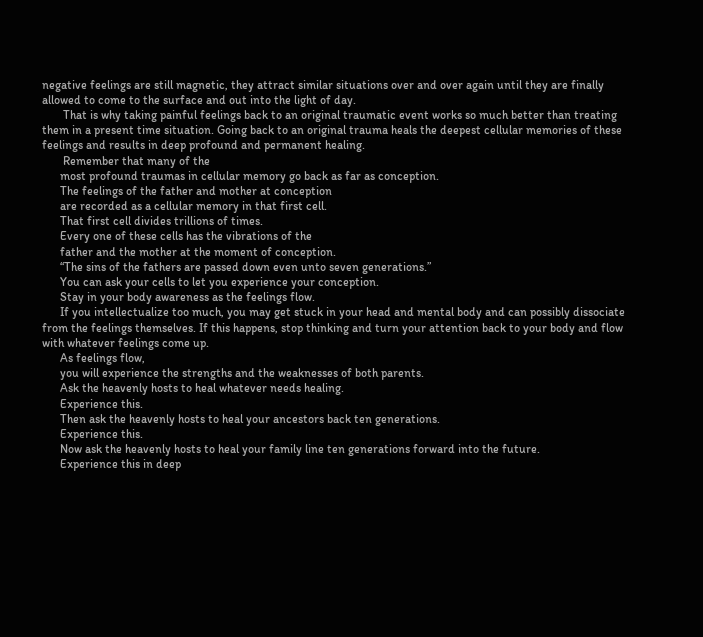negative feelings are still magnetic, they attract similar situations over and over again until they are finally allowed to come to the surface and out into the light of day.
       That is why taking painful feelings back to an original traumatic event works so much better than treating them in a present time situation. Going back to an original trauma heals the deepest cellular memories of these feelings and results in deep profound and permanent healing.
       Remember that many of the
      most profound traumas in cellular memory go back as far as conception.
      The feelings of the father and mother at conception
      are recorded as a cellular memory in that first cell.
      That first cell divides trillions of times.
      Every one of these cells has the vibrations of the
      father and the mother at the moment of conception.
      “The sins of the fathers are passed down even unto seven generations.”
      You can ask your cells to let you experience your conception.
      Stay in your body awareness as the feelings flow.
      If you intellectualize too much, you may get stuck in your head and mental body and can possibly dissociate from the feelings themselves. If this happens, stop thinking and turn your attention back to your body and flow with whatever feelings come up.
      As feelings flow,
      you will experience the strengths and the weaknesses of both parents.
      Ask the heavenly hosts to heal whatever needs healing.
      Experience this.
      Then ask the heavenly hosts to heal your ancestors back ten generations.
      Experience this.
      Now ask the heavenly hosts to heal your family line ten generations forward into the future.
      Experience this in deep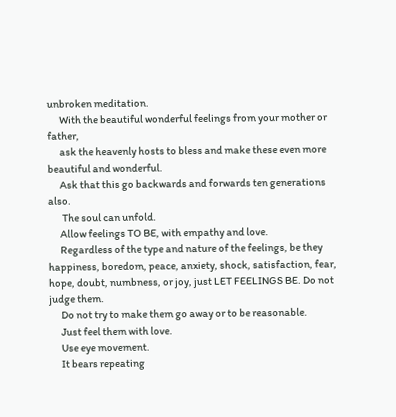unbroken meditation.
      With the beautiful wonderful feelings from your mother or father,
      ask the heavenly hosts to bless and make these even more beautiful and wonderful.
      Ask that this go backwards and forwards ten generations also.
       The soul can unfold.
      Allow feelings TO BE, with empathy and love.
      Regardless of the type and nature of the feelings, be they happiness, boredom, peace, anxiety, shock, satisfaction, fear, hope, doubt, numbness, or joy, just LET FEELINGS BE. Do not judge them.
      Do not try to make them go away or to be reasonable.
      Just feel them with love.
      Use eye movement.
      It bears repeating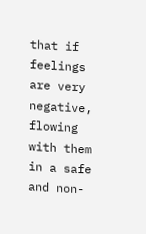that if feelings are very negative, flowing with them in a safe and non-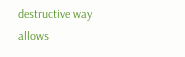destructive way allows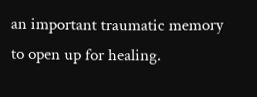an important traumatic memory to open up for healing.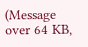(Message over 64 KB,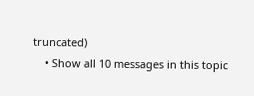truncated)
    • Show all 10 messages in this topic